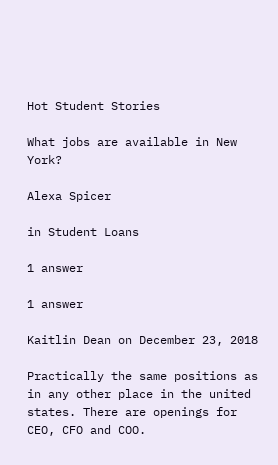Hot Student Stories

What jobs are available in New York?

Alexa Spicer

in Student Loans

1 answer

1 answer

Kaitlin Dean on December 23, 2018

Practically the same positions as in any other place in the united states. There are openings for CEO, CFO and COO.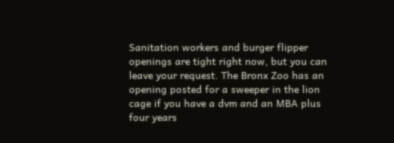Sanitation workers and burger flipper openings are tight right now, but you can leave your request. The Bronx Zoo has an opening posted for a sweeper in the lion cage if you have a dvm and an MBA plus four years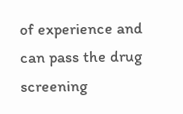of experience and can pass the drug screening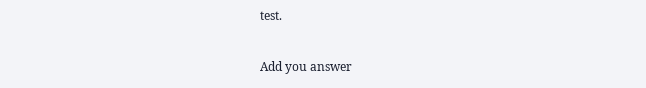test.

Add you answer